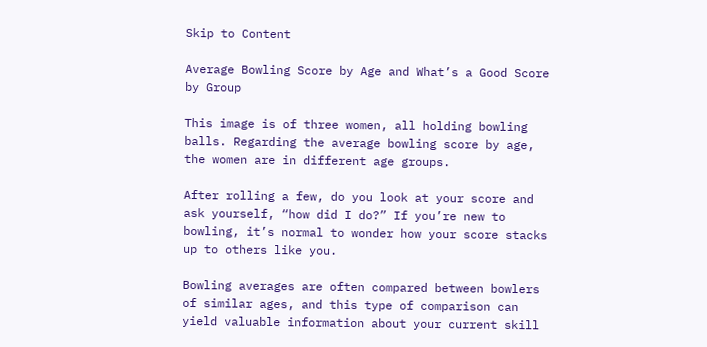Skip to Content

Average Bowling Score by Age and What’s a Good Score by Group

This image is of three women, all holding bowling balls. Regarding the average bowling score by age, the women are in different age groups.

After rolling a few, do you look at your score and ask yourself, “how did I do?” If you’re new to bowling, it’s normal to wonder how your score stacks up to others like you.

Bowling averages are often compared between bowlers of similar ages, and this type of comparison can yield valuable information about your current skill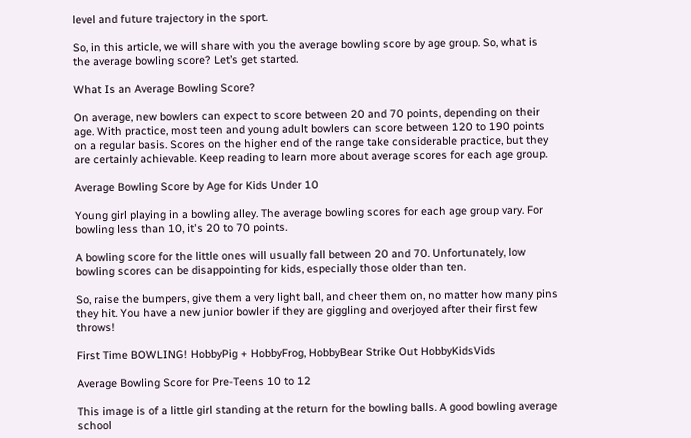level and future trajectory in the sport.

So, in this article, we will share with you the average bowling score by age group. So, what is the average bowling score? Let’s get started.

What Is an Average Bowling Score?

On average, new bowlers can expect to score between 20 and 70 points, depending on their age. With practice, most teen and young adult bowlers can score between 120 to 190 points on a regular basis. Scores on the higher end of the range take considerable practice, but they are certainly achievable. Keep reading to learn more about average scores for each age group.

Average Bowling Score by Age for Kids Under 10

Young girl playing in a bowling alley. The average bowling scores for each age group vary. For bowling less than 10, it's 20 to 70 points.

A bowling score for the little ones will usually fall between 20 and 70. Unfortunately, low bowling scores can be disappointing for kids, especially those older than ten.

So, raise the bumpers, give them a very light ball, and cheer them on, no matter how many pins they hit. You have a new junior bowler if they are giggling and overjoyed after their first few throws!

First Time BOWLING! HobbyPig + HobbyFrog, HobbyBear Strike Out HobbyKidsVids

Average Bowling Score for Pre-Teens 10 to 12

This image is of a little girl standing at the return for the bowling balls. A good bowling average school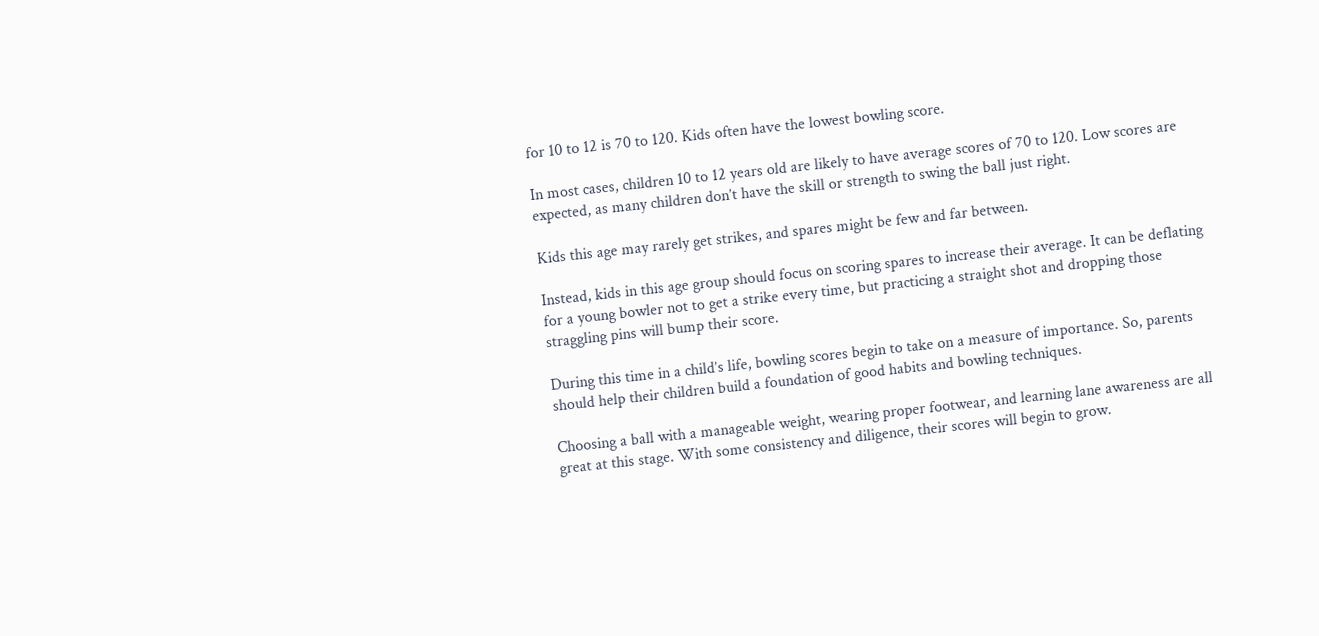for 10 to 12 is 70 to 120. Kids often have the lowest bowling score.

In most cases, children 10 to 12 years old are likely to have average scores of 70 to 120. Low scores are expected, as many children don’t have the skill or strength to swing the ball just right.

Kids this age may rarely get strikes, and spares might be few and far between.

Instead, kids in this age group should focus on scoring spares to increase their average. It can be deflating for a young bowler not to get a strike every time, but practicing a straight shot and dropping those straggling pins will bump their score.

During this time in a child’s life, bowling scores begin to take on a measure of importance. So, parents should help their children build a foundation of good habits and bowling techniques.

Choosing a ball with a manageable weight, wearing proper footwear, and learning lane awareness are all great at this stage. With some consistency and diligence, their scores will begin to grow.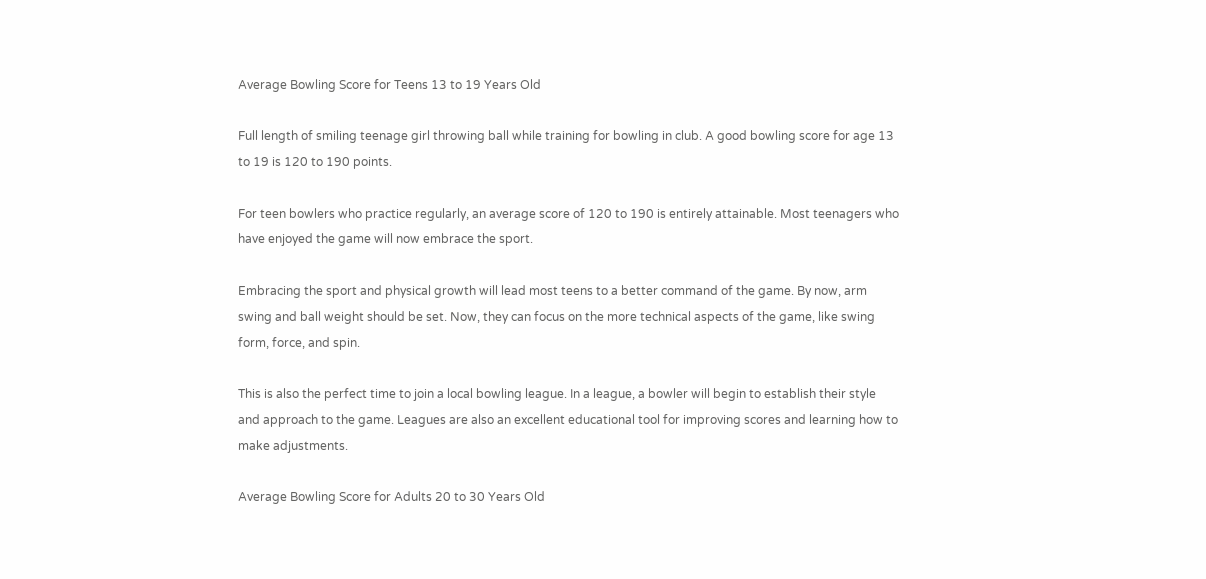Average Bowling Score for Teens 13 to 19 Years Old

Full length of smiling teenage girl throwing ball while training for bowling in club. A good bowling score for age 13 to 19 is 120 to 190 points.

For teen bowlers who practice regularly, an average score of 120 to 190 is entirely attainable. Most teenagers who have enjoyed the game will now embrace the sport.

Embracing the sport and physical growth will lead most teens to a better command of the game. By now, arm swing and ball weight should be set. Now, they can focus on the more technical aspects of the game, like swing form, force, and spin.

This is also the perfect time to join a local bowling league. In a league, a bowler will begin to establish their style and approach to the game. Leagues are also an excellent educational tool for improving scores and learning how to make adjustments.

Average Bowling Score for Adults 20 to 30 Years Old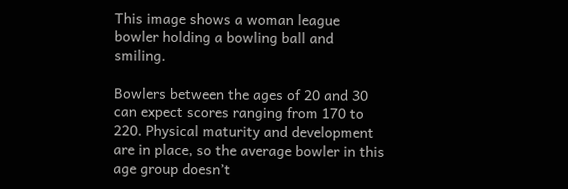This image shows a woman league bowler holding a bowling ball and smiling.

Bowlers between the ages of 20 and 30 can expect scores ranging from 170 to 220. Physical maturity and development are in place, so the average bowler in this age group doesn’t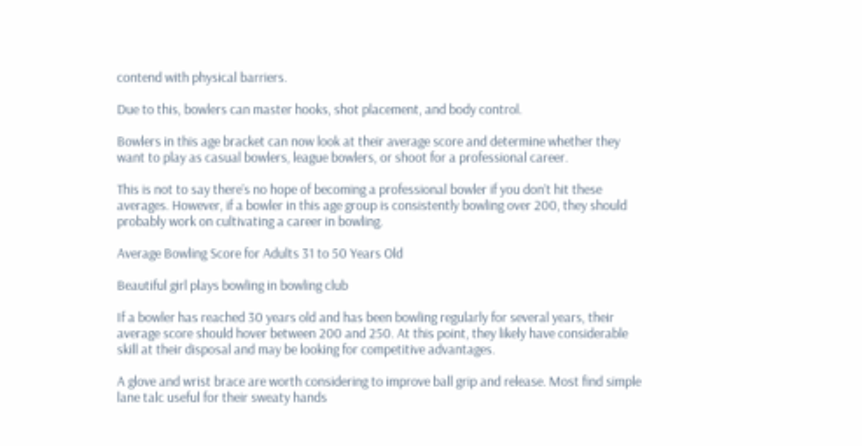contend with physical barriers.

Due to this, bowlers can master hooks, shot placement, and body control.

Bowlers in this age bracket can now look at their average score and determine whether they want to play as casual bowlers, league bowlers, or shoot for a professional career.

This is not to say there’s no hope of becoming a professional bowler if you don’t hit these averages. However, if a bowler in this age group is consistently bowling over 200, they should probably work on cultivating a career in bowling.

Average Bowling Score for Adults 31 to 50 Years Old

Beautiful girl plays bowling in bowling club

If a bowler has reached 30 years old and has been bowling regularly for several years, their average score should hover between 200 and 250. At this point, they likely have considerable skill at their disposal and may be looking for competitive advantages.

A glove and wrist brace are worth considering to improve ball grip and release. Most find simple lane talc useful for their sweaty hands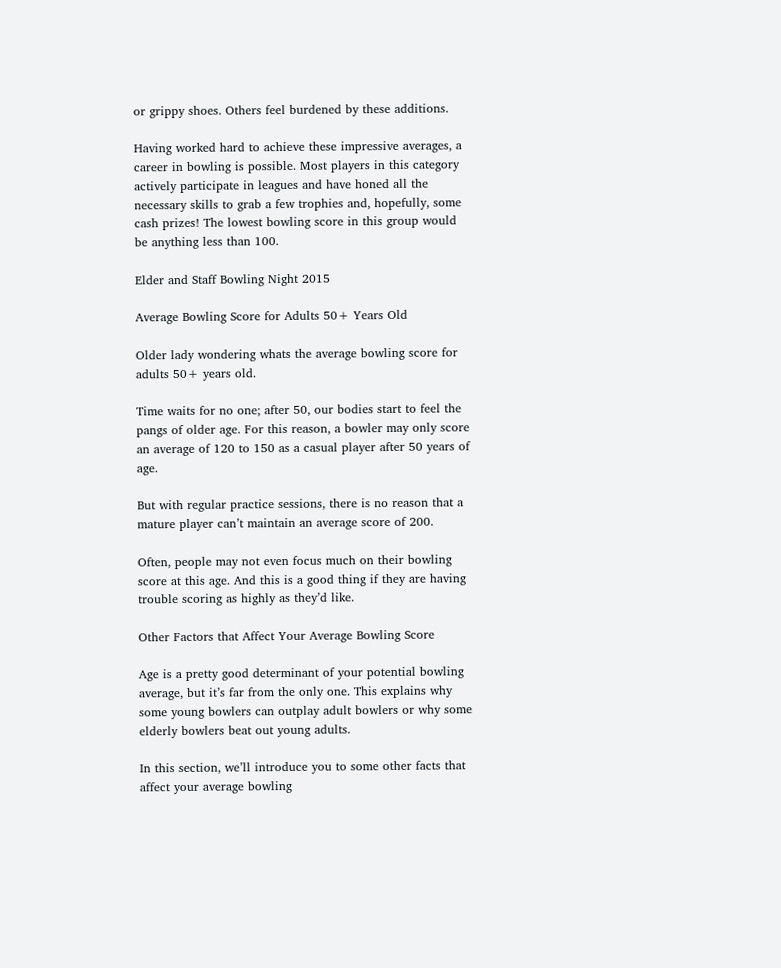or grippy shoes. Others feel burdened by these additions.

Having worked hard to achieve these impressive averages, a career in bowling is possible. Most players in this category actively participate in leagues and have honed all the necessary skills to grab a few trophies and, hopefully, some cash prizes! The lowest bowling score in this group would be anything less than 100.

Elder and Staff Bowling Night 2015

Average Bowling Score for Adults 50+ Years Old

Older lady wondering whats the average bowling score for adults 50+ years old.

Time waits for no one; after 50, our bodies start to feel the pangs of older age. For this reason, a bowler may only score an average of 120 to 150 as a casual player after 50 years of age.

But with regular practice sessions, there is no reason that a mature player can’t maintain an average score of 200.

Often, people may not even focus much on their bowling score at this age. And this is a good thing if they are having trouble scoring as highly as they’d like.

Other Factors that Affect Your Average Bowling Score

Age is a pretty good determinant of your potential bowling average, but it’s far from the only one. This explains why some young bowlers can outplay adult bowlers or why some elderly bowlers beat out young adults.

In this section, we’ll introduce you to some other facts that affect your average bowling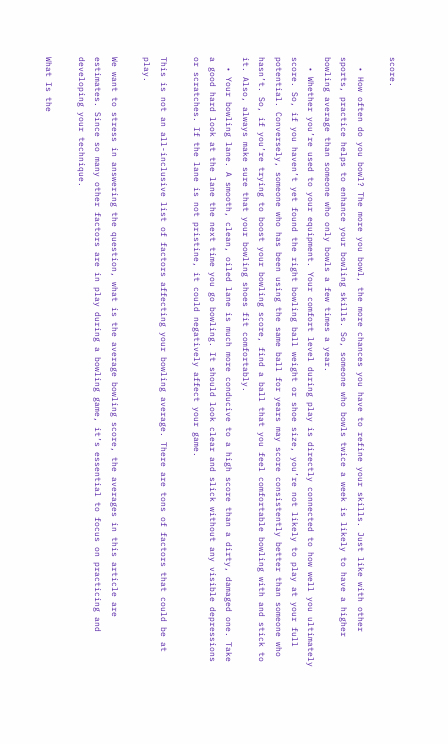score.

  • How often do you bowl? The more you bowl, the more chances you have to refine your skills. Just like with other sports, practice helps to enhance your bowling skills. So, someone who bowls twice a week is likely to have a higher bowling average than someone who only bowls a few times a year.
  • Whether you’re used to your equipment. Your comfort level during play is directly connected to how well you ultimately score. So, if you haven’t yet found the right bowling ball weight or shoe size, you’re not likely to play at your full potential. Conversely, someone who has been using the same ball for years may score consistently better than someone who hasn’t. So, if you’re trying to boost your bowling score, find a ball that you feel comfortable bowling with and stick to it. Also, always make sure that your bowling shoes fit comfortably.
  • Your bowling lane. A smooth, clean, oiled lane is much more conducive to a high score than a dirty, damaged one. Take a good hard look at the lane the next time you go bowling. It should look clear and slick without any visible depressions or scratches. If the lane is not pristine, it could negatively affect your game.

This is not an all-inclusive list of factors affecting your bowling average. There are tons of factors that could be at play.

We want to stress in answering the question, what is the average bowling score, the averages in this article are estimates. Since so many other factors are in play during a bowling game, it’s essential to focus on practicing and developing your technique.

What Is the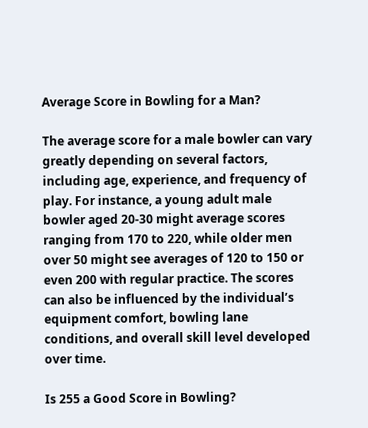Average Score in Bowling for a Man?

The average score for a male bowler can vary greatly depending on several factors, including age, experience, and frequency of play. For instance, a young adult male bowler aged 20-30 might average scores ranging from 170 to 220, while older men over 50 might see averages of 120 to 150 or even 200 with regular practice. The scores can also be influenced by the individual’s equipment comfort, bowling lane conditions, and overall skill level developed over time.

Is 255 a Good Score in Bowling?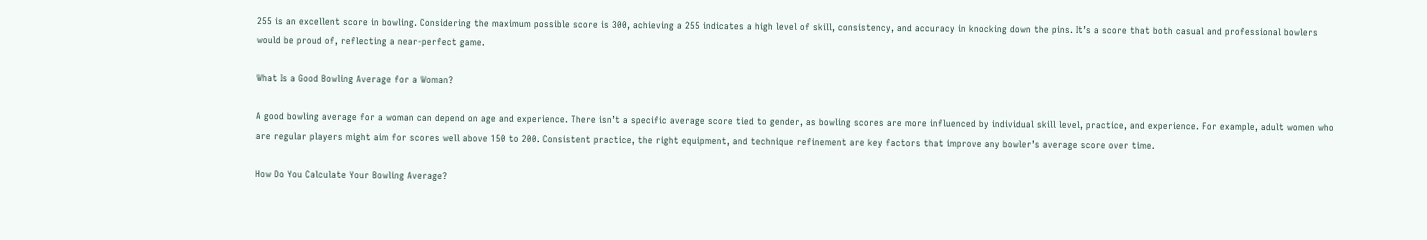255 is an excellent score in bowling. Considering the maximum possible score is 300, achieving a 255 indicates a high level of skill, consistency, and accuracy in knocking down the pins. It’s a score that both casual and professional bowlers would be proud of, reflecting a near-perfect game.

What Is a Good Bowling Average for a Woman?

A good bowling average for a woman can depend on age and experience. There isn’t a specific average score tied to gender, as bowling scores are more influenced by individual skill level, practice, and experience. For example, adult women who are regular players might aim for scores well above 150 to 200. Consistent practice, the right equipment, and technique refinement are key factors that improve any bowler’s average score over time.

How Do You Calculate Your Bowling Average?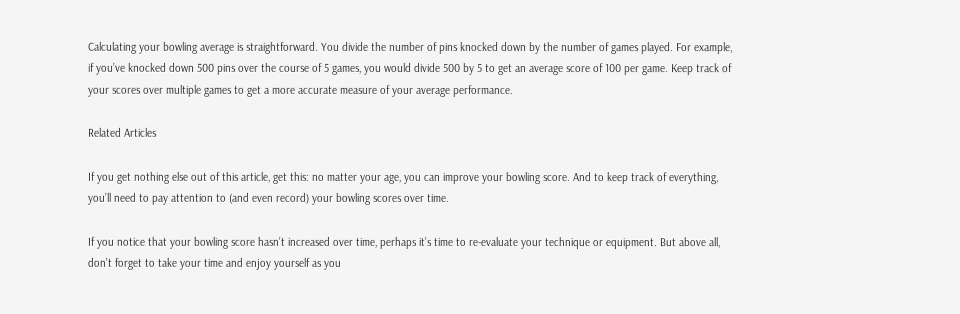Calculating your bowling average is straightforward. You divide the number of pins knocked down by the number of games played. For example, if you’ve knocked down 500 pins over the course of 5 games, you would divide 500 by 5 to get an average score of 100 per game. Keep track of your scores over multiple games to get a more accurate measure of your average performance.

Related Articles

If you get nothing else out of this article, get this: no matter your age, you can improve your bowling score. And to keep track of everything, you’ll need to pay attention to (and even record) your bowling scores over time.

If you notice that your bowling score hasn’t increased over time, perhaps it’s time to re-evaluate your technique or equipment. But above all, don’t forget to take your time and enjoy yourself as you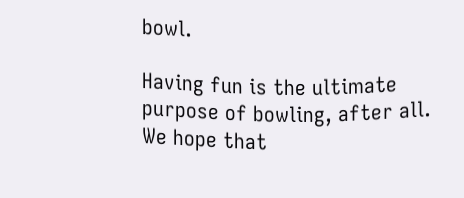bowl.

Having fun is the ultimate purpose of bowling, after all. We hope that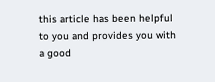this article has been helpful to you and provides you with a good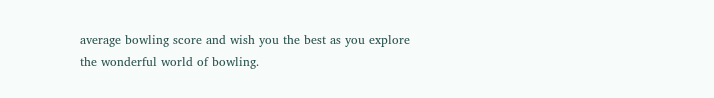average bowling score and wish you the best as you explore the wonderful world of bowling.